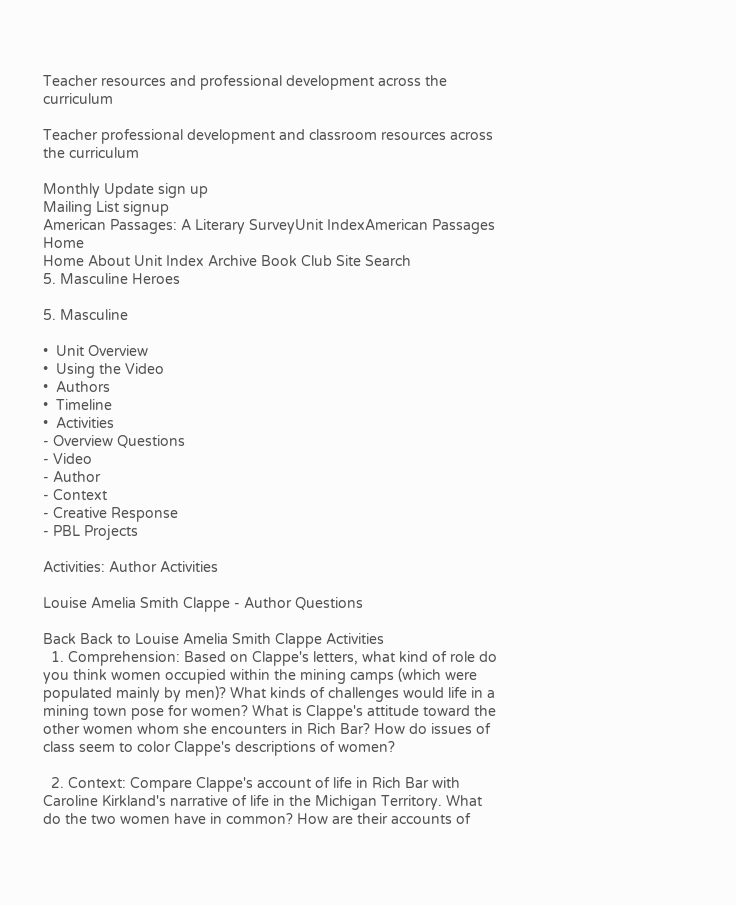Teacher resources and professional development across the curriculum

Teacher professional development and classroom resources across the curriculum

Monthly Update sign up
Mailing List signup
American Passages: A Literary SurveyUnit IndexAmerican Passages Home
Home About Unit Index Archive Book Club Site Search
5. Masculine Heroes

5. Masculine

•  Unit Overview
•  Using the Video
•  Authors
•  Timeline
•  Activities
- Overview Questions
- Video
- Author
- Context
- Creative Response
- PBL Projects

Activities: Author Activities

Louise Amelia Smith Clappe - Author Questions

Back Back to Louise Amelia Smith Clappe Activities
  1. Comprehension: Based on Clappe's letters, what kind of role do you think women occupied within the mining camps (which were populated mainly by men)? What kinds of challenges would life in a mining town pose for women? What is Clappe's attitude toward the other women whom she encounters in Rich Bar? How do issues of class seem to color Clappe's descriptions of women?

  2. Context: Compare Clappe's account of life in Rich Bar with Caroline Kirkland's narrative of life in the Michigan Territory. What do the two women have in common? How are their accounts of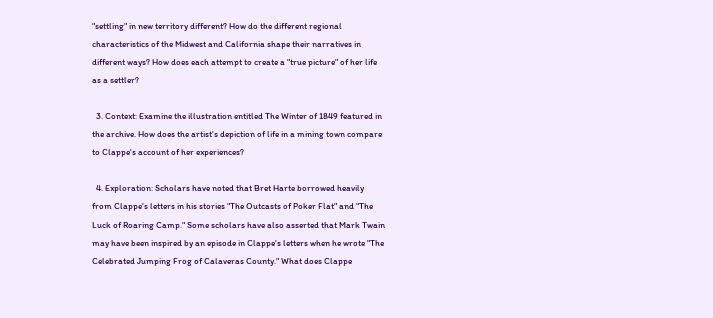"settling" in new territory different? How do the different regional characteristics of the Midwest and California shape their narratives in different ways? How does each attempt to create a "true picture" of her life as a settler?

  3. Context: Examine the illustration entitled The Winter of 1849 featured in the archive. How does the artist's depiction of life in a mining town compare to Clappe's account of her experiences?

  4. Exploration: Scholars have noted that Bret Harte borrowed heavily from Clappe's letters in his stories "The Outcasts of Poker Flat" and "The Luck of Roaring Camp." Some scholars have also asserted that Mark Twain may have been inspired by an episode in Clappe's letters when he wrote "The Celebrated Jumping Frog of Calaveras County." What does Clappe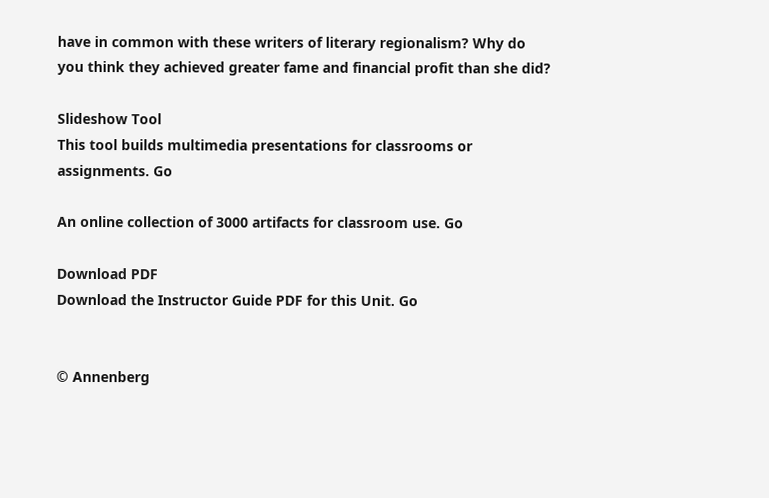have in common with these writers of literary regionalism? Why do you think they achieved greater fame and financial profit than she did?

Slideshow Tool
This tool builds multimedia presentations for classrooms or assignments. Go

An online collection of 3000 artifacts for classroom use. Go

Download PDF
Download the Instructor Guide PDF for this Unit. Go


© Annenberg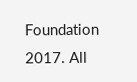Foundation 2017. All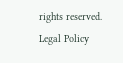rights reserved. Legal Policy